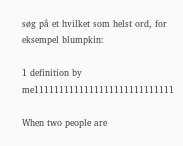søg på et hvilket som helst ord, for eksempel blumpkin:

1 definition by me1111111111111111111111111111

When two people are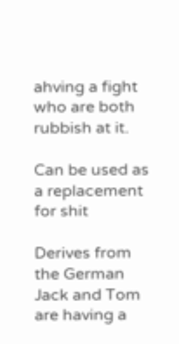ahving a fight who are both rubbish at it.

Can be used as a replacement for shit

Derives from the German
Jack and Tom are having a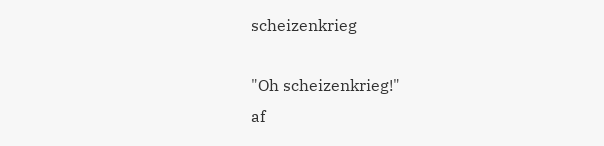scheizenkrieg

"Oh scheizenkrieg!"
af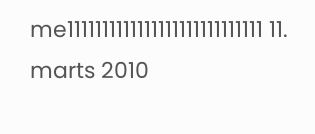me1111111111111111111111111111 11. marts 2010